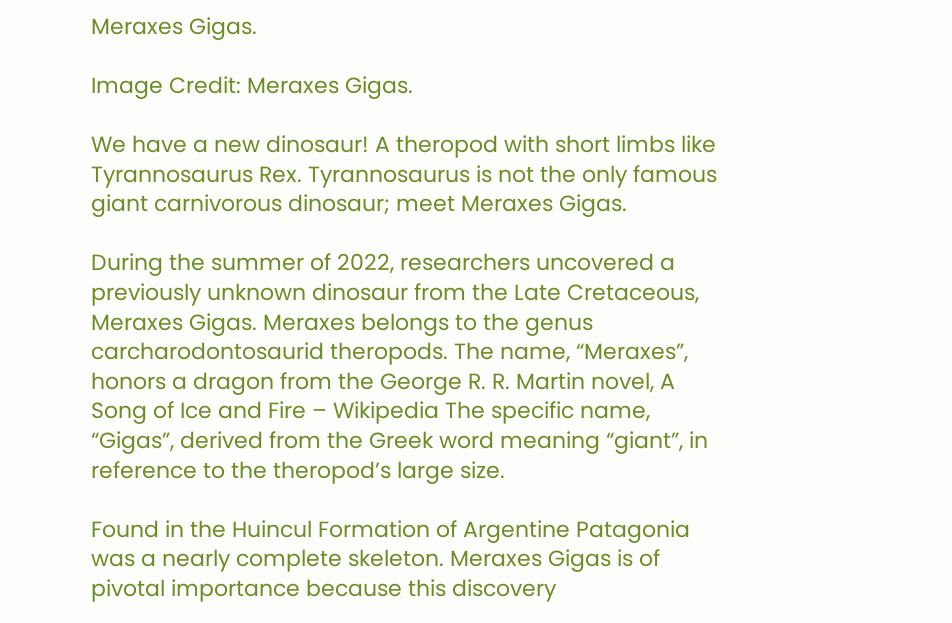Meraxes Gigas.

Image Credit: Meraxes Gigas.

We have a new dinosaur! A theropod with short limbs like Tyrannosaurus Rex. Tyrannosaurus is not the only famous giant carnivorous dinosaur; meet Meraxes Gigas.

During the summer of 2022, researchers uncovered a previously unknown dinosaur from the Late Cretaceous, Meraxes Gigas. Meraxes belongs to the genus carcharodontosaurid theropods. The name, “Meraxes”, honors a dragon from the George R. R. Martin novel, A Song of Ice and Fire – Wikipedia The specific name, “Gigas”, derived from the Greek word meaning “giant”, in reference to the theropod’s large size.

Found in the Huincul Formation of Argentine Patagonia was a nearly complete skeleton. Meraxes Gigas is of pivotal importance because this discovery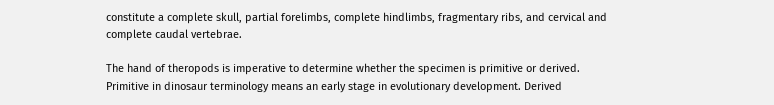constitute a complete skull, partial forelimbs, complete hindlimbs, fragmentary ribs, and cervical and complete caudal vertebrae.

The hand of theropods is imperative to determine whether the specimen is primitive or derived. Primitive in dinosaur terminology means an early stage in evolutionary development. Derived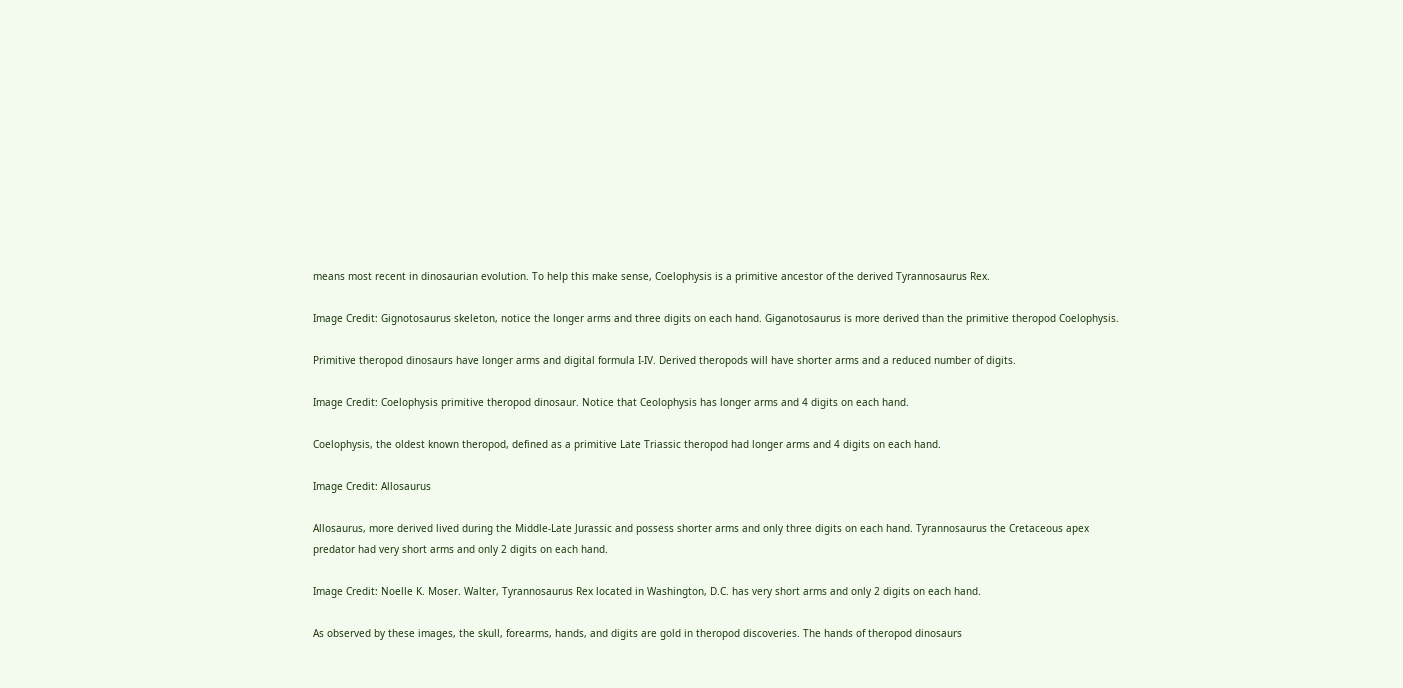means most recent in dinosaurian evolution. To help this make sense, Coelophysis is a primitive ancestor of the derived Tyrannosaurus Rex.

Image Credit: Gignotosaurus skeleton, notice the longer arms and three digits on each hand. Giganotosaurus is more derived than the primitive theropod Coelophysis.

Primitive theropod dinosaurs have longer arms and digital formula I-IV. Derived theropods will have shorter arms and a reduced number of digits.

Image Credit: Coelophysis primitive theropod dinosaur. Notice that Ceolophysis has longer arms and 4 digits on each hand.

Coelophysis, the oldest known theropod, defined as a primitive Late Triassic theropod had longer arms and 4 digits on each hand.

Image Credit: Allosaurus

Allosaurus, more derived lived during the Middle-Late Jurassic and possess shorter arms and only three digits on each hand. Tyrannosaurus the Cretaceous apex predator had very short arms and only 2 digits on each hand.

Image Credit: Noelle K. Moser. Walter, Tyrannosaurus Rex located in Washington, D.C. has very short arms and only 2 digits on each hand.

As observed by these images, the skull, forearms, hands, and digits are gold in theropod discoveries. The hands of theropod dinosaurs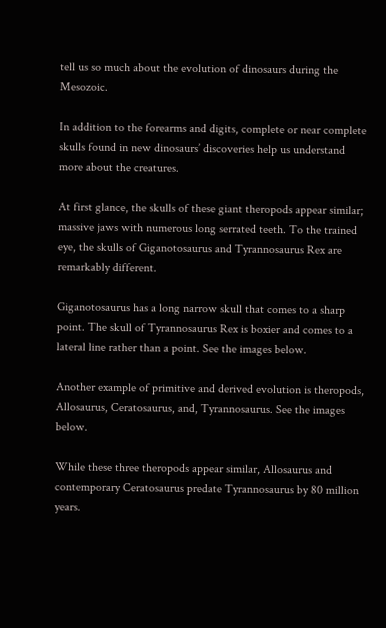tell us so much about the evolution of dinosaurs during the Mesozoic.

In addition to the forearms and digits, complete or near complete skulls found in new dinosaurs’ discoveries help us understand more about the creatures.

At first glance, the skulls of these giant theropods appear similar; massive jaws with numerous long serrated teeth. To the trained eye, the skulls of Giganotosaurus and Tyrannosaurus Rex are remarkably different.

Giganotosaurus has a long narrow skull that comes to a sharp point. The skull of Tyrannosaurus Rex is boxier and comes to a lateral line rather than a point. See the images below.

Another example of primitive and derived evolution is theropods, Allosaurus, Ceratosaurus, and, Tyrannosaurus. See the images below.

While these three theropods appear similar, Allosaurus and contemporary Ceratosaurus predate Tyrannosaurus by 80 million years.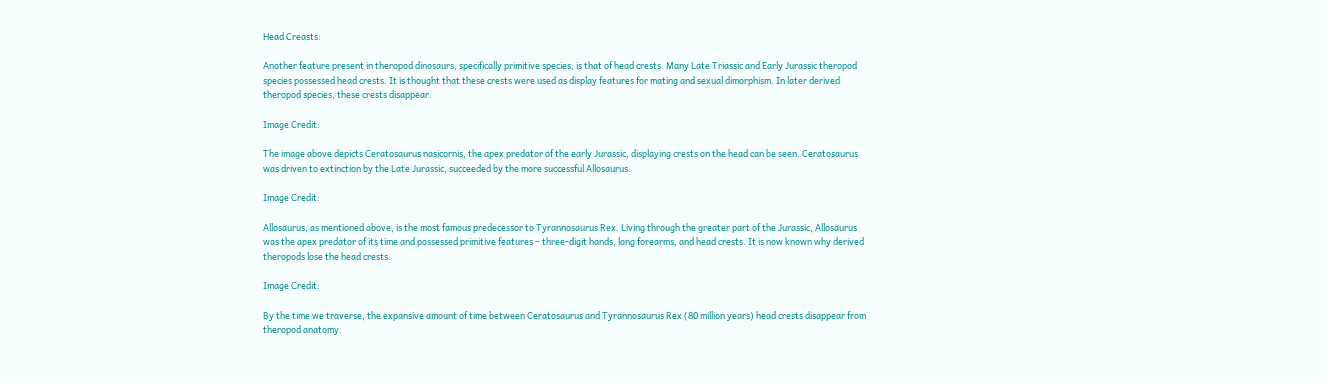Head Creasts:

Another feature present in theropod dinosaurs, specifically primitive species, is that of head crests. Many Late Triassic and Early Jurassic theropod species possessed head crests. It is thought that these crests were used as display features for mating and sexual dimorphism. In later derived theropod species, these crests disappear.

Image Credit:

The image above depicts Ceratosaurus nasicornis, the apex predator of the early Jurassic, displaying crests on the head can be seen. Ceratosaurus was driven to extinction by the Late Jurassic, succeeded by the more successful Allosaurus.

Image Credit:

Allosaurus, as mentioned above, is the most famous predecessor to Tyrannosaurus Rex. Living through the greater part of the Jurassic, Allosaurus was the apex predator of its time and possessed primitive features – three-digit hands, long forearms, and head crests. It is now known why derived theropods lose the head crests.

Image Credit:

By the time we traverse, the expansive amount of time between Ceratosaurus and Tyrannosaurus Rex (80 million years) head crests disappear from theropod anatomy.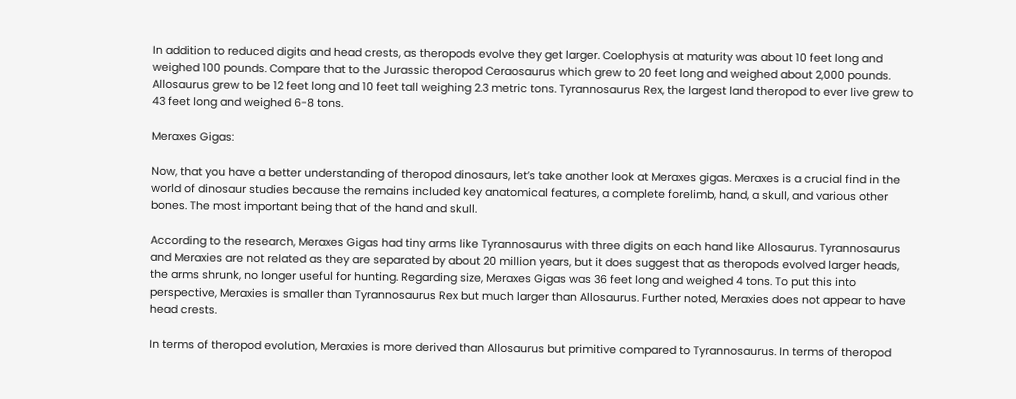In addition to reduced digits and head crests, as theropods evolve they get larger. Coelophysis at maturity was about 10 feet long and weighed 100 pounds. Compare that to the Jurassic theropod Ceraosaurus which grew to 20 feet long and weighed about 2,000 pounds. Allosaurus grew to be 12 feet long and 10 feet tall weighing 2.3 metric tons. Tyrannosaurus Rex, the largest land theropod to ever live grew to 43 feet long and weighed 6-8 tons.

Meraxes Gigas:

Now, that you have a better understanding of theropod dinosaurs, let’s take another look at Meraxes gigas. Meraxes is a crucial find in the world of dinosaur studies because the remains included key anatomical features, a complete forelimb, hand, a skull, and various other bones. The most important being that of the hand and skull.

According to the research, Meraxes Gigas had tiny arms like Tyrannosaurus with three digits on each hand like Allosaurus. Tyrannosaurus and Meraxies are not related as they are separated by about 20 million years, but it does suggest that as theropods evolved larger heads, the arms shrunk, no longer useful for hunting. Regarding size, Meraxes Gigas was 36 feet long and weighed 4 tons. To put this into perspective, Meraxies is smaller than Tyrannosaurus Rex but much larger than Allosaurus. Further noted, Meraxies does not appear to have head crests.

In terms of theropod evolution, Meraxies is more derived than Allosaurus but primitive compared to Tyrannosaurus. In terms of theropod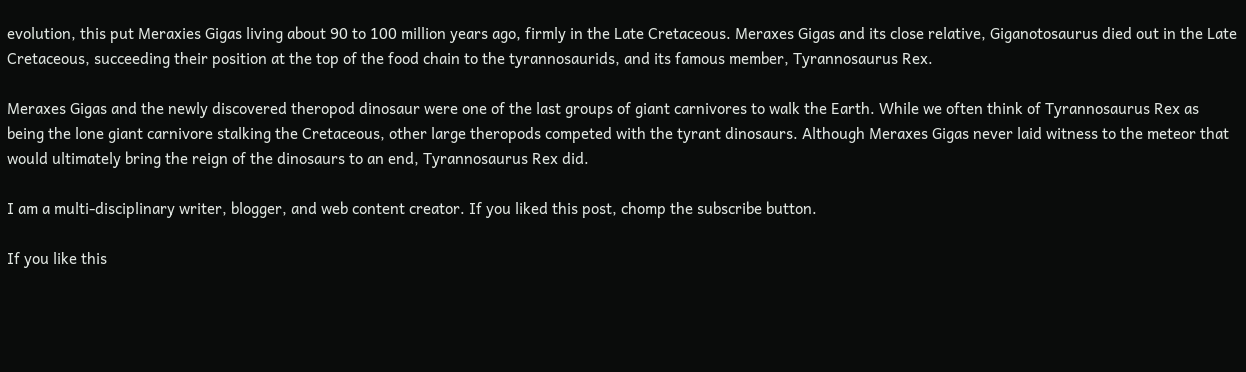evolution, this put Meraxies Gigas living about 90 to 100 million years ago, firmly in the Late Cretaceous. Meraxes Gigas and its close relative, Giganotosaurus died out in the Late Cretaceous, succeeding their position at the top of the food chain to the tyrannosaurids, and its famous member, Tyrannosaurus Rex.

Meraxes Gigas and the newly discovered theropod dinosaur were one of the last groups of giant carnivores to walk the Earth. While we often think of Tyrannosaurus Rex as being the lone giant carnivore stalking the Cretaceous, other large theropods competed with the tyrant dinosaurs. Although Meraxes Gigas never laid witness to the meteor that would ultimately bring the reign of the dinosaurs to an end, Tyrannosaurus Rex did.

I am a multi-disciplinary writer, blogger, and web content creator. If you liked this post, chomp the subscribe button.

If you like this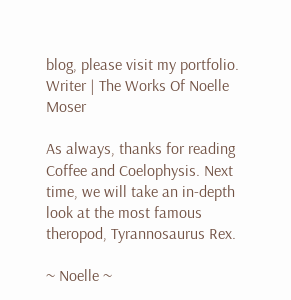blog, please visit my portfolio. Writer | The Works Of Noelle Moser

As always, thanks for reading Coffee and Coelophysis. Next time, we will take an in-depth look at the most famous theropod, Tyrannosaurus Rex.

~ Noelle ~